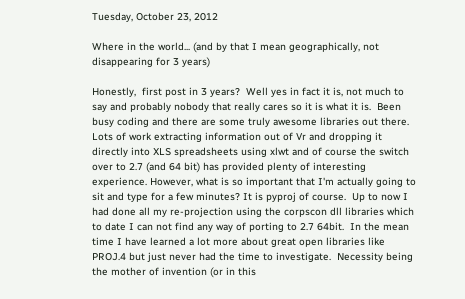Tuesday, October 23, 2012

Where in the world... (and by that I mean geographically, not disappearing for 3 years)

Honestly,  first post in 3 years?  Well yes in fact it is, not much to say and probably nobody that really cares so it is what it is.  Been busy coding and there are some truly awesome libraries out there.  Lots of work extracting information out of Vr and dropping it directly into XLS spreadsheets using xlwt and of course the switch over to 2.7 (and 64 bit) has provided plenty of interesting experience. However, what is so important that I'm actually going to sit and type for a few minutes? It is pyproj of course.  Up to now I had done all my re-projection using the corpscon dll libraries which to date I can not find any way of porting to 2.7 64bit.  In the mean time I have learned a lot more about great open libraries like PROJ.4 but just never had the time to investigate.  Necessity being the mother of invention (or in this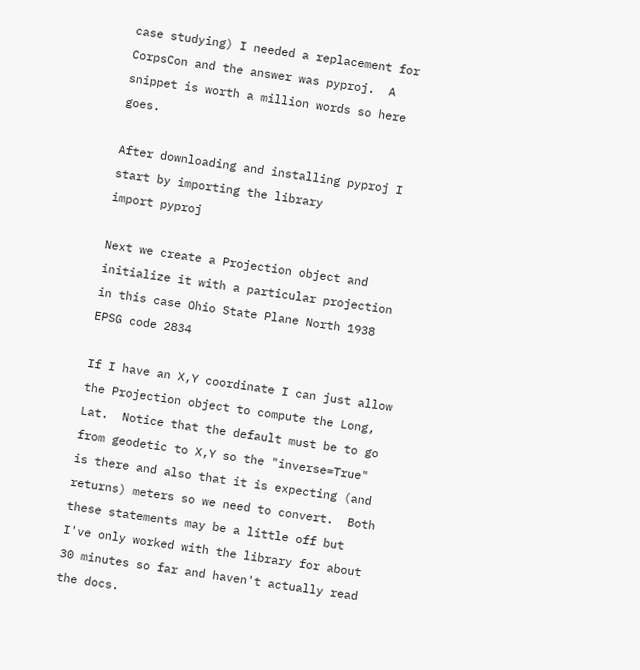case studying) I needed a replacement for CorpsCon and the answer was pyproj.  A snippet is worth a million words so here goes.

After downloading and installing pyproj I start by importing the library
import pyproj

Next we create a Projection object and initialize it with a particular projection in this case Ohio State Plane North 1938 EPSG code 2834

If I have an X,Y coordinate I can just allow the Projection object to compute the Long, Lat.  Notice that the default must be to go from geodetic to X,Y so the "inverse=True" is there and also that it is expecting (and returns) meters so we need to convert.  Both these statements may be a little off but I've only worked with the library for about 30 minutes so far and haven't actually read the docs.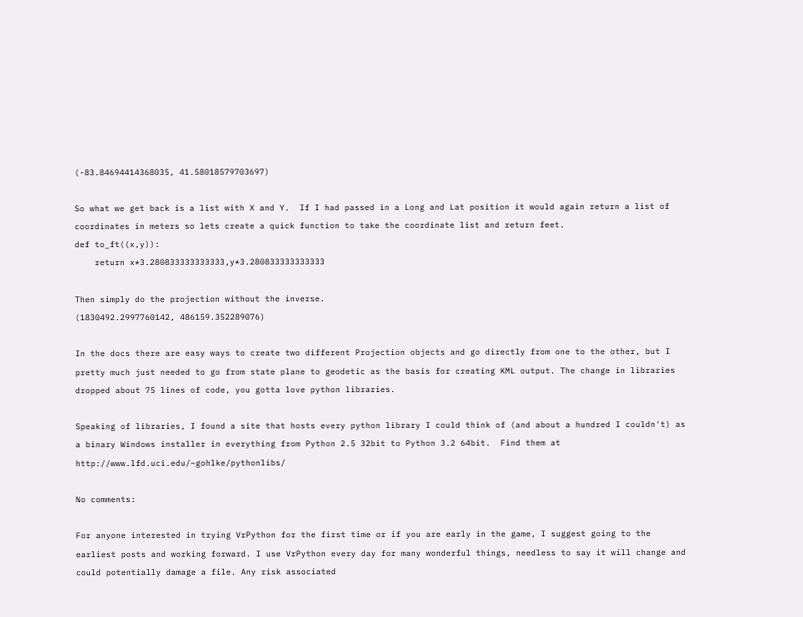(-83.84694414368035, 41.58018579703697)

So what we get back is a list with X and Y.  If I had passed in a Long and Lat position it would again return a list of coordinates in meters so lets create a quick function to take the coordinate list and return feet.
def to_ft((x,y)):
    return x*3.280833333333333,y*3.280833333333333

Then simply do the projection without the inverse.
(1830492.2997760142, 486159.352289076)

In the docs there are easy ways to create two different Projection objects and go directly from one to the other, but I pretty much just needed to go from state plane to geodetic as the basis for creating KML output. The change in libraries dropped about 75 lines of code, you gotta love python libraries.

Speaking of libraries, I found a site that hosts every python library I could think of (and about a hundred I couldn't) as a binary Windows installer in everything from Python 2.5 32bit to Python 3.2 64bit.  Find them at http://www.lfd.uci.edu/~gohlke/pythonlibs/

No comments:

For anyone interested in trying VrPython for the first time or if you are early in the game, I suggest going to the earliest posts and working forward. I use VrPython every day for many wonderful things, needless to say it will change and could potentially damage a file. Any risk associated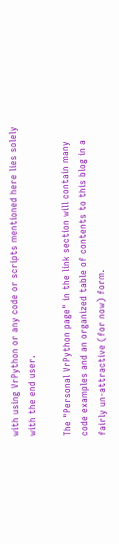with using VrPython or any code or scripts mentioned here lies solely with the end user.

The "Personal VrPython page" in the link section will contain many code examples and an organized table of contents to this blog in a fairly un-attractive (for now) form.